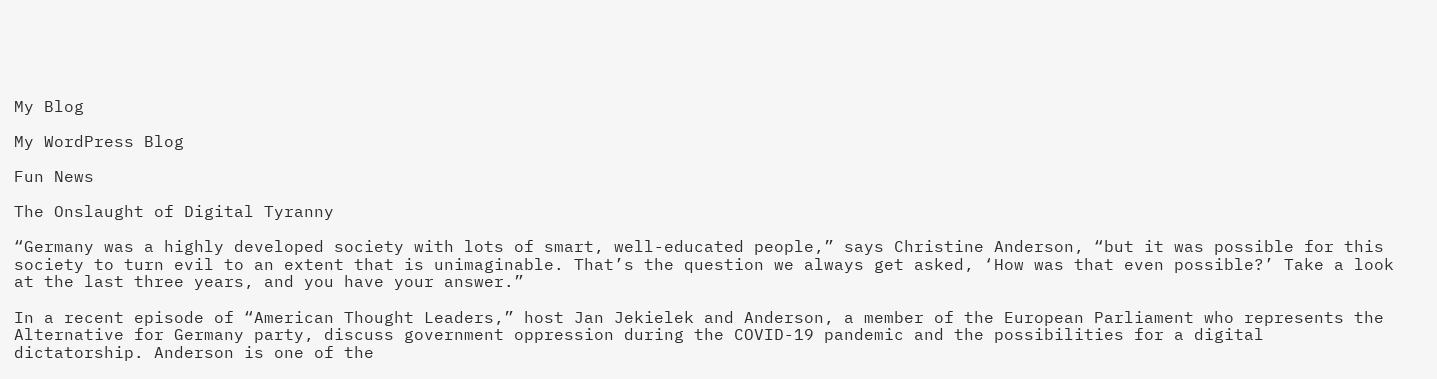My Blog

My WordPress Blog

Fun News

The Onslaught of Digital Tyranny

“Germany was a highly developed society with lots of smart, well-educated people,” says Christine Anderson, “but it was possible for this society to turn evil to an extent that is unimaginable. That’s the question we always get asked, ‘How was that even possible?’ Take a look at the last three years, and you have your answer.”

In a recent episode of “American Thought Leaders,” host Jan Jekielek and Anderson, a member of the European Parliament who represents the Alternative for Germany party, discuss government oppression during the COVID-19 pandemic and the possibilities for a digital dictatorship. Anderson is one of the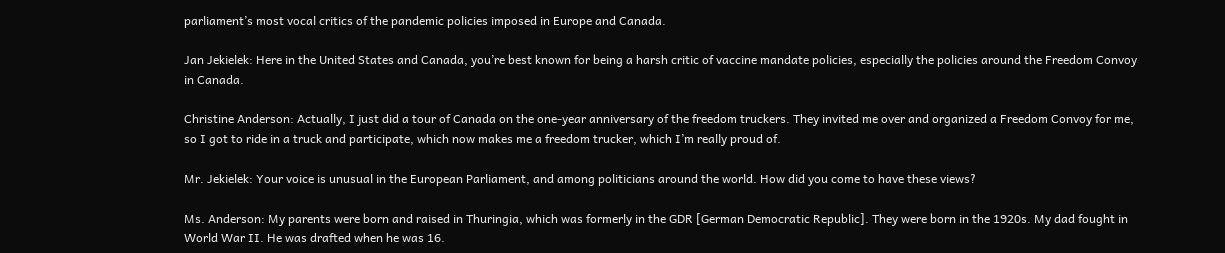parliament’s most vocal critics of the pandemic policies imposed in Europe and Canada.

Jan Jekielek: Here in the United States and Canada, you’re best known for being a harsh critic of vaccine mandate policies, especially the policies around the Freedom Convoy in Canada.

Christine Anderson: Actually, I just did a tour of Canada on the one-year anniversary of the freedom truckers. They invited me over and organized a Freedom Convoy for me, so I got to ride in a truck and participate, which now makes me a freedom trucker, which I’m really proud of.

Mr. Jekielek: Your voice is unusual in the European Parliament, and among politicians around the world. How did you come to have these views?

Ms. Anderson: My parents were born and raised in Thuringia, which was formerly in the GDR [German Democratic Republic]. They were born in the 1920s. My dad fought in World War II. He was drafted when he was 16.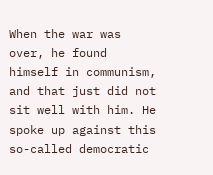When the war was over, he found himself in communism, and that just did not sit well with him. He spoke up against this so-called democratic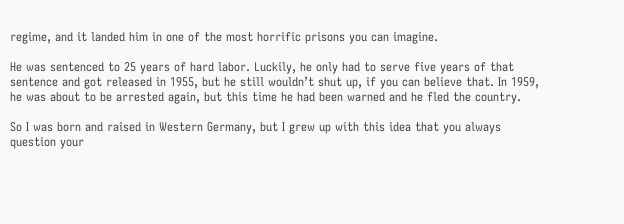regime, and it landed him in one of the most horrific prisons you can imagine.

He was sentenced to 25 years of hard labor. Luckily, he only had to serve five years of that sentence and got released in 1955, but he still wouldn’t shut up, if you can believe that. In 1959, he was about to be arrested again, but this time he had been warned and he fled the country.

So I was born and raised in Western Germany, but I grew up with this idea that you always question your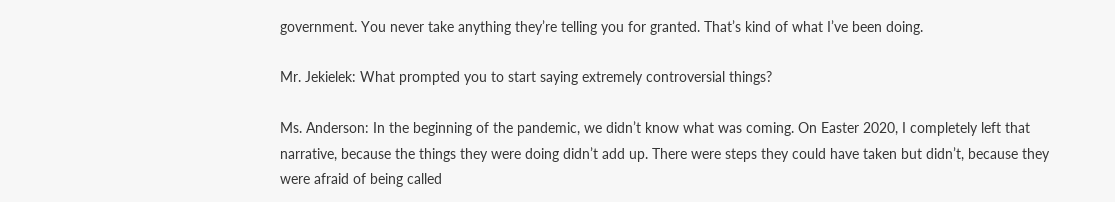government. You never take anything they’re telling you for granted. That’s kind of what I’ve been doing.

Mr. Jekielek: What prompted you to start saying extremely controversial things?

Ms. Anderson: In the beginning of the pandemic, we didn’t know what was coming. On Easter 2020, I completely left that narrative, because the things they were doing didn’t add up. There were steps they could have taken but didn’t, because they were afraid of being called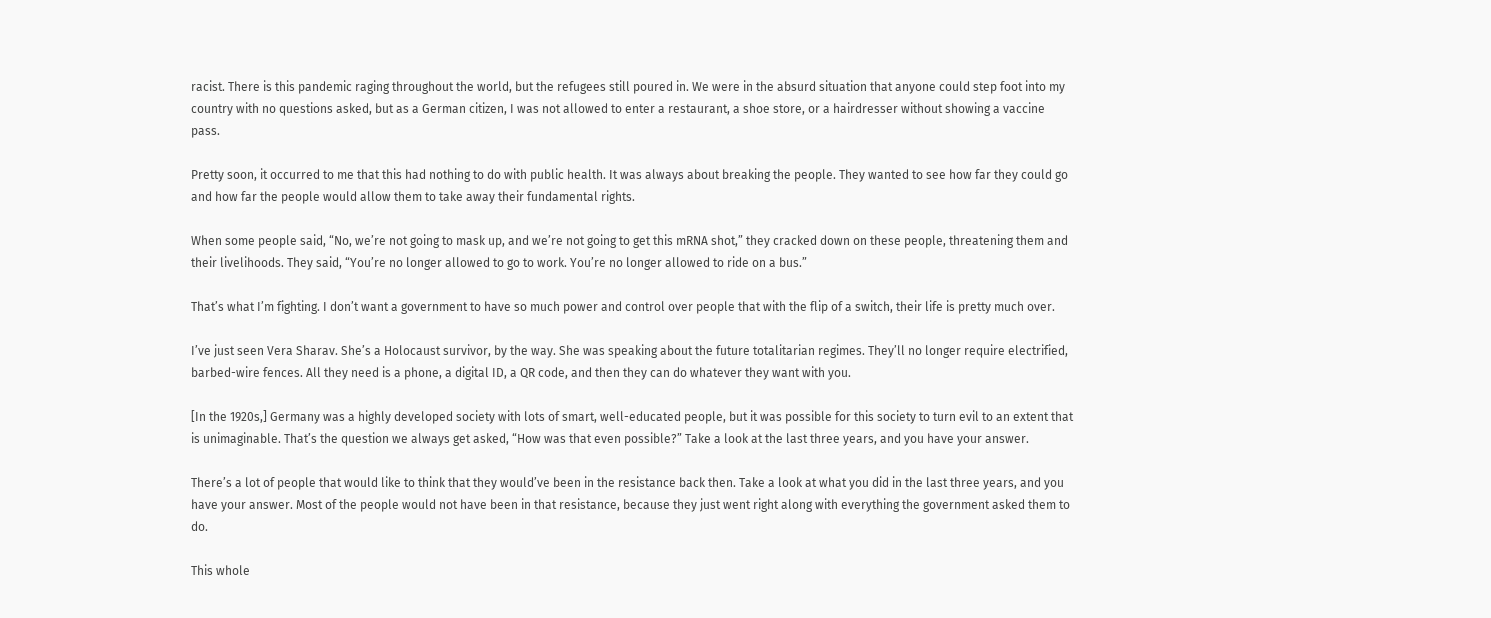racist. There is this pandemic raging throughout the world, but the refugees still poured in. We were in the absurd situation that anyone could step foot into my country with no questions asked, but as a German citizen, I was not allowed to enter a restaurant, a shoe store, or a hairdresser without showing a vaccine pass.

Pretty soon, it occurred to me that this had nothing to do with public health. It was always about breaking the people. They wanted to see how far they could go and how far the people would allow them to take away their fundamental rights.

When some people said, “No, we’re not going to mask up, and we’re not going to get this mRNA shot,” they cracked down on these people, threatening them and their livelihoods. They said, “You’re no longer allowed to go to work. You’re no longer allowed to ride on a bus.”

That’s what I’m fighting. I don’t want a government to have so much power and control over people that with the flip of a switch, their life is pretty much over.

I’ve just seen Vera Sharav. She’s a Holocaust survivor, by the way. She was speaking about the future totalitarian regimes. They’ll no longer require electrified, barbed-wire fences. All they need is a phone, a digital ID, a QR code, and then they can do whatever they want with you.

[In the 1920s,] Germany was a highly developed society with lots of smart, well-educated people, but it was possible for this society to turn evil to an extent that is unimaginable. That’s the question we always get asked, “How was that even possible?” Take a look at the last three years, and you have your answer.

There’s a lot of people that would like to think that they would’ve been in the resistance back then. Take a look at what you did in the last three years, and you have your answer. Most of the people would not have been in that resistance, because they just went right along with everything the government asked them to do.

This whole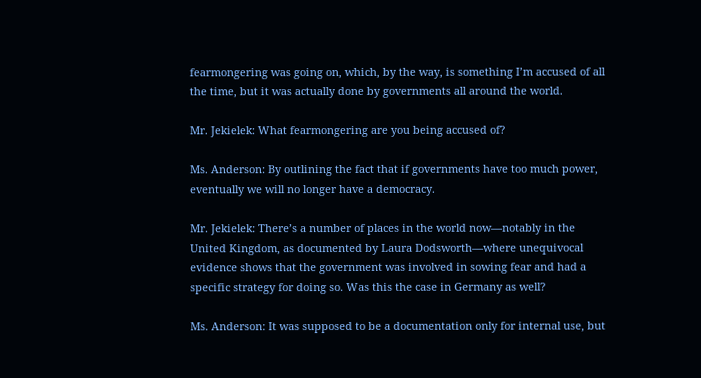fearmongering was going on, which, by the way, is something I’m accused of all the time, but it was actually done by governments all around the world.

Mr. Jekielek: What fearmongering are you being accused of?

Ms. Anderson: By outlining the fact that if governments have too much power, eventually we will no longer have a democracy.

Mr. Jekielek: There’s a number of places in the world now—notably in the United Kingdom, as documented by Laura Dodsworth—where unequivocal evidence shows that the government was involved in sowing fear and had a specific strategy for doing so. Was this the case in Germany as well?

Ms. Anderson: It was supposed to be a documentation only for internal use, but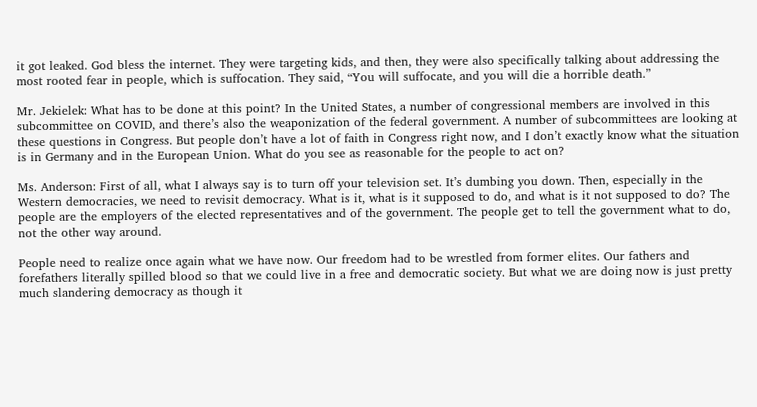it got leaked. God bless the internet. They were targeting kids, and then, they were also specifically talking about addressing the most rooted fear in people, which is suffocation. They said, “You will suffocate, and you will die a horrible death.”

Mr. Jekielek: What has to be done at this point? In the United States, a number of congressional members are involved in this subcommittee on COVID, and there’s also the weaponization of the federal government. A number of subcommittees are looking at these questions in Congress. But people don’t have a lot of faith in Congress right now, and I don’t exactly know what the situation is in Germany and in the European Union. What do you see as reasonable for the people to act on?

Ms. Anderson: First of all, what I always say is to turn off your television set. It’s dumbing you down. Then, especially in the Western democracies, we need to revisit democracy. What is it, what is it supposed to do, and what is it not supposed to do? The people are the employers of the elected representatives and of the government. The people get to tell the government what to do, not the other way around.

People need to realize once again what we have now. Our freedom had to be wrestled from former elites. Our fathers and forefathers literally spilled blood so that we could live in a free and democratic society. But what we are doing now is just pretty much slandering democracy as though it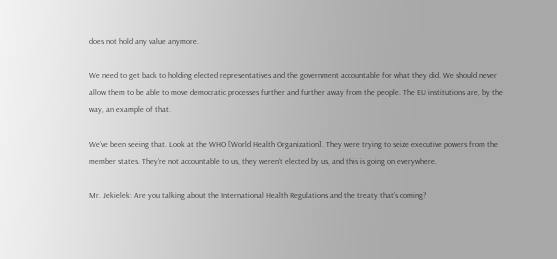does not hold any value anymore.

We need to get back to holding elected representatives and the government accountable for what they did. We should never allow them to be able to move democratic processes further and further away from the people. The EU institutions are, by the way, an example of that.

We’ve been seeing that. Look at the WHO [World Health Organization]. They were trying to seize executive powers from the member states. They’re not accountable to us, they weren’t elected by us, and this is going on everywhere.

Mr. Jekielek: Are you talking about the International Health Regulations and the treaty that’s coming?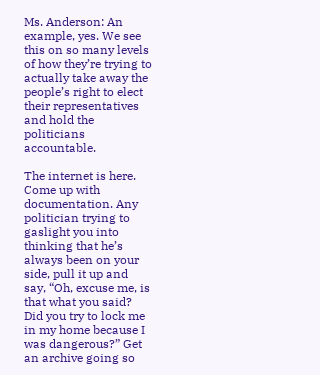Ms. Anderson: An example, yes. We see this on so many levels of how they’re trying to actually take away the people’s right to elect their representatives and hold the politicians accountable.

The internet is here. Come up with documentation. Any politician trying to gaslight you into thinking that he’s always been on your side, pull it up and say, “Oh, excuse me, is that what you said? Did you try to lock me in my home because I was dangerous?” Get an archive going so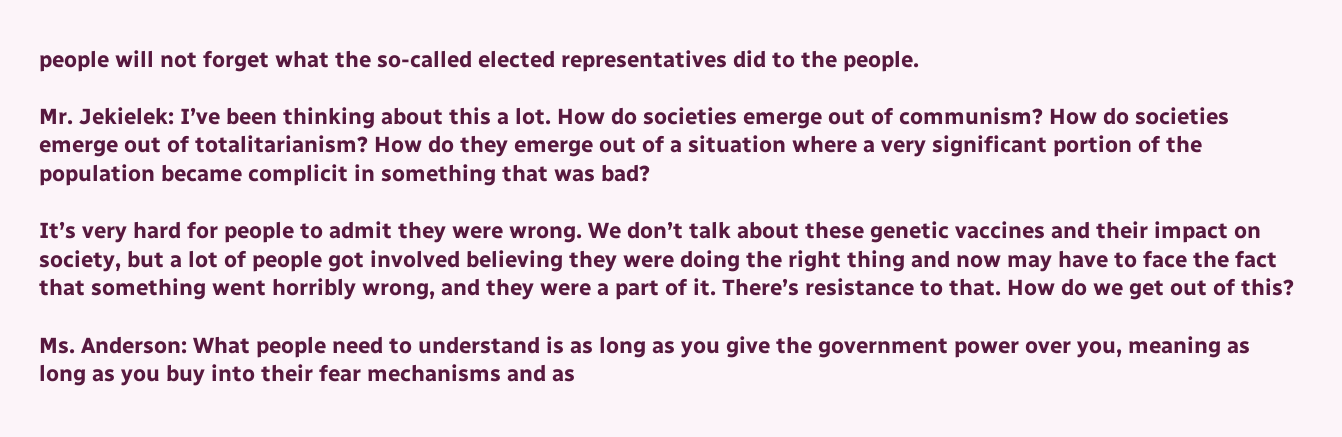people will not forget what the so-called elected representatives did to the people.

Mr. Jekielek: I’ve been thinking about this a lot. How do societies emerge out of communism? How do societies emerge out of totalitarianism? How do they emerge out of a situation where a very significant portion of the population became complicit in something that was bad?

It’s very hard for people to admit they were wrong. We don’t talk about these genetic vaccines and their impact on society, but a lot of people got involved believing they were doing the right thing and now may have to face the fact that something went horribly wrong, and they were a part of it. There’s resistance to that. How do we get out of this?

Ms. Anderson: What people need to understand is as long as you give the government power over you, meaning as long as you buy into their fear mechanisms and as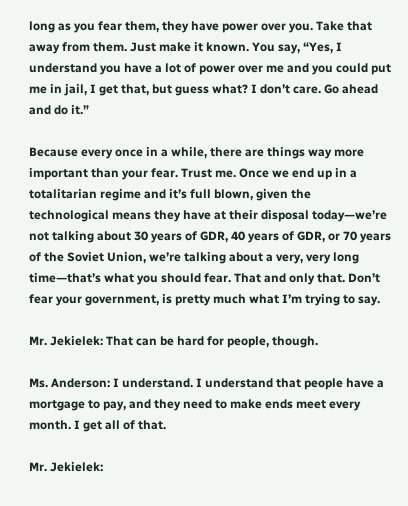long as you fear them, they have power over you. Take that away from them. Just make it known. You say, “Yes, I understand you have a lot of power over me and you could put me in jail, I get that, but guess what? I don’t care. Go ahead and do it.”

Because every once in a while, there are things way more important than your fear. Trust me. Once we end up in a totalitarian regime and it’s full blown, given the technological means they have at their disposal today—we’re not talking about 30 years of GDR, 40 years of GDR, or 70 years of the Soviet Union, we’re talking about a very, very long time—that’s what you should fear. That and only that. Don’t fear your government, is pretty much what I’m trying to say.

Mr. Jekielek: That can be hard for people, though.

Ms. Anderson: I understand. I understand that people have a mortgage to pay, and they need to make ends meet every month. I get all of that.

Mr. Jekielek: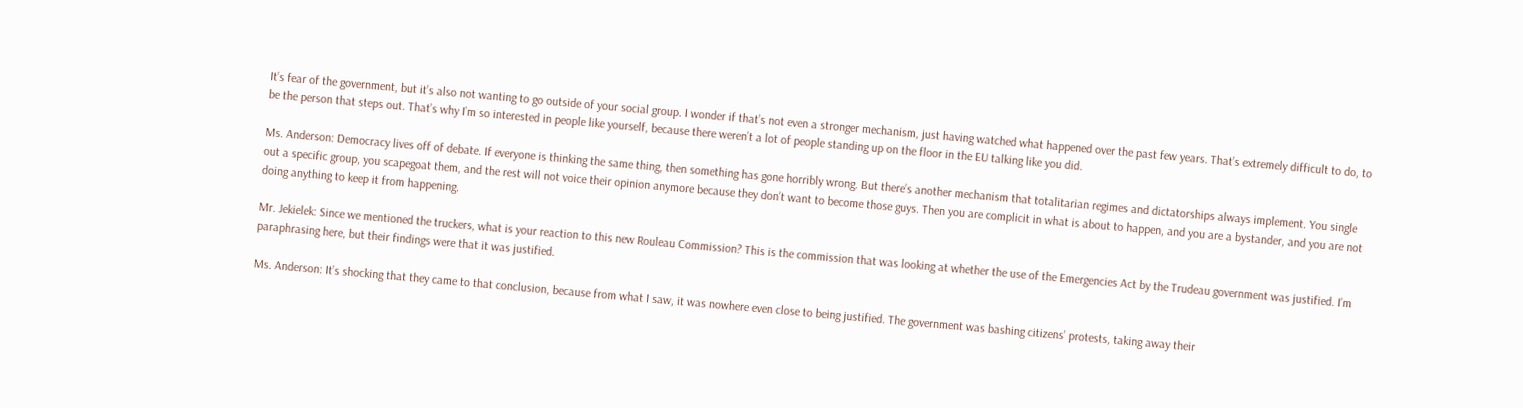It’s fear of the government, but it’s also not wanting to go outside of your social group. I wonder if that’s not even a stronger mechanism, just having watched what happened over the past few years. That’s extremely difficult to do, to be the person that steps out. That’s why I’m so interested in people like yourself, because there weren’t a lot of people standing up on the floor in the EU talking like you did.

Ms. Anderson: Democracy lives off of debate. If everyone is thinking the same thing, then something has gone horribly wrong. But there’s another mechanism that totalitarian regimes and dictatorships always implement. You single out a specific group, you scapegoat them, and the rest will not voice their opinion anymore because they don’t want to become those guys. Then you are complicit in what is about to happen, and you are a bystander, and you are not doing anything to keep it from happening.

Mr. Jekielek: Since we mentioned the truckers, what is your reaction to this new Rouleau Commission? This is the commission that was looking at whether the use of the Emergencies Act by the Trudeau government was justified. I’m paraphrasing here, but their findings were that it was justified.

Ms. Anderson: It’s shocking that they came to that conclusion, because from what I saw, it was nowhere even close to being justified. The government was bashing citizens’ protests, taking away their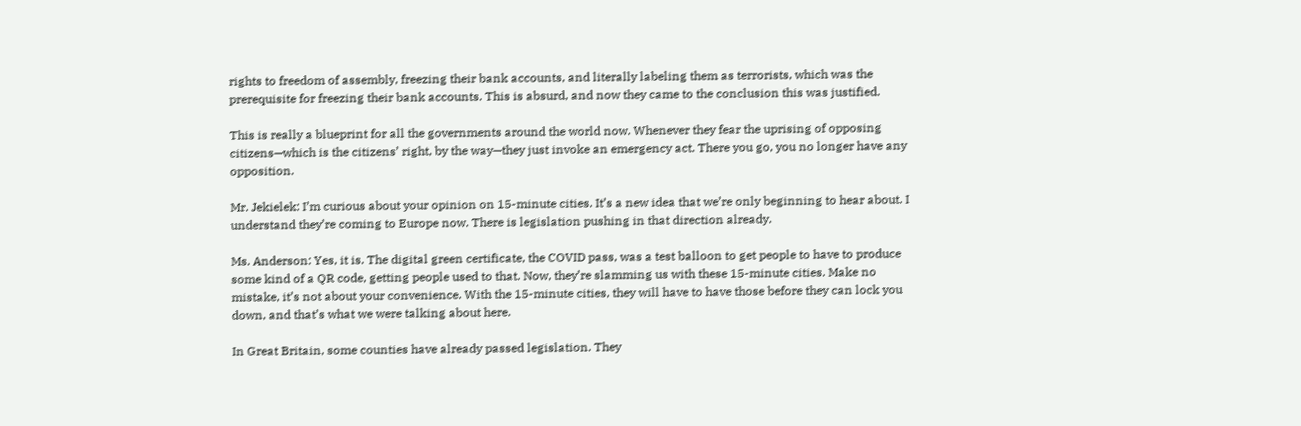rights to freedom of assembly, freezing their bank accounts, and literally labeling them as terrorists, which was the prerequisite for freezing their bank accounts. This is absurd, and now they came to the conclusion this was justified.

This is really a blueprint for all the governments around the world now. Whenever they fear the uprising of opposing citizens—which is the citizens’ right, by the way—they just invoke an emergency act. There you go, you no longer have any opposition.

Mr. Jekielek: I’m curious about your opinion on 15-minute cities. It’s a new idea that we’re only beginning to hear about. I understand they’re coming to Europe now. There is legislation pushing in that direction already.

Ms. Anderson: Yes, it is. The digital green certificate, the COVID pass, was a test balloon to get people to have to produce some kind of a QR code, getting people used to that. Now, they’re slamming us with these 15-minute cities. Make no mistake, it’s not about your convenience. With the 15-minute cities, they will have to have those before they can lock you down, and that’s what we were talking about here.

In Great Britain, some counties have already passed legislation. They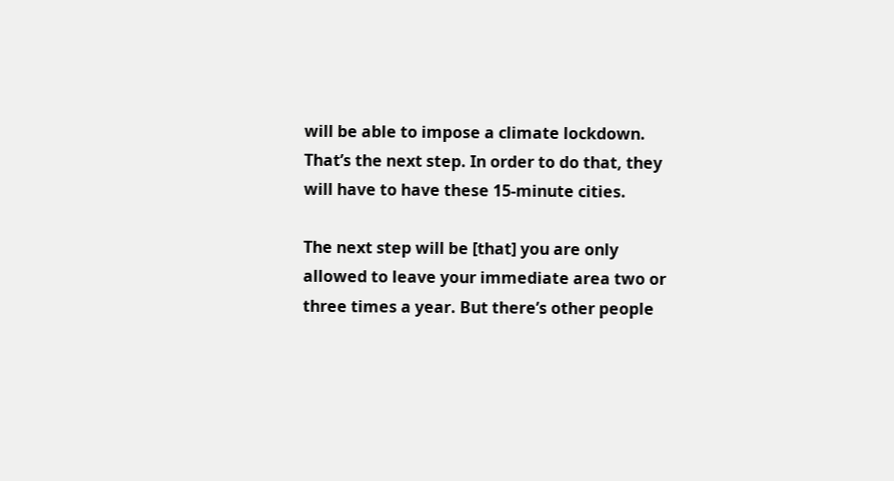will be able to impose a climate lockdown. That’s the next step. In order to do that, they will have to have these 15-minute cities.

The next step will be [that] you are only allowed to leave your immediate area two or three times a year. But there’s other people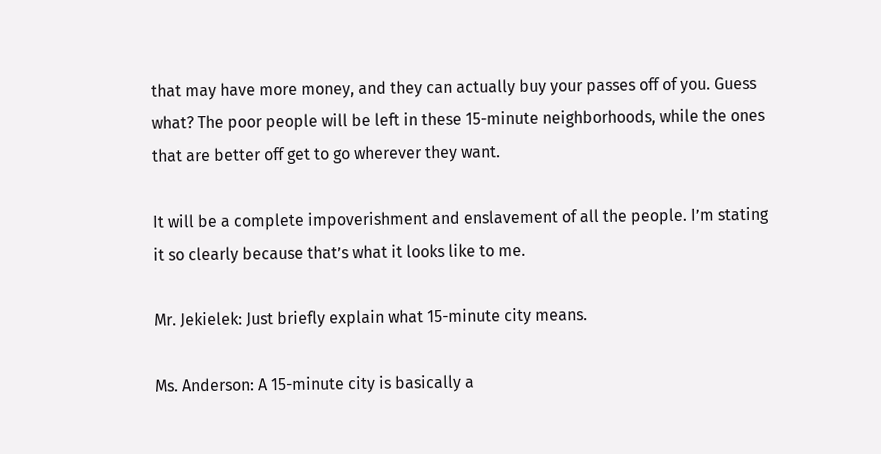that may have more money, and they can actually buy your passes off of you. Guess what? The poor people will be left in these 15-minute neighborhoods, while the ones that are better off get to go wherever they want.

It will be a complete impoverishment and enslavement of all the people. I’m stating it so clearly because that’s what it looks like to me.

Mr. Jekielek: Just briefly explain what 15-minute city means.

Ms. Anderson: A 15-minute city is basically a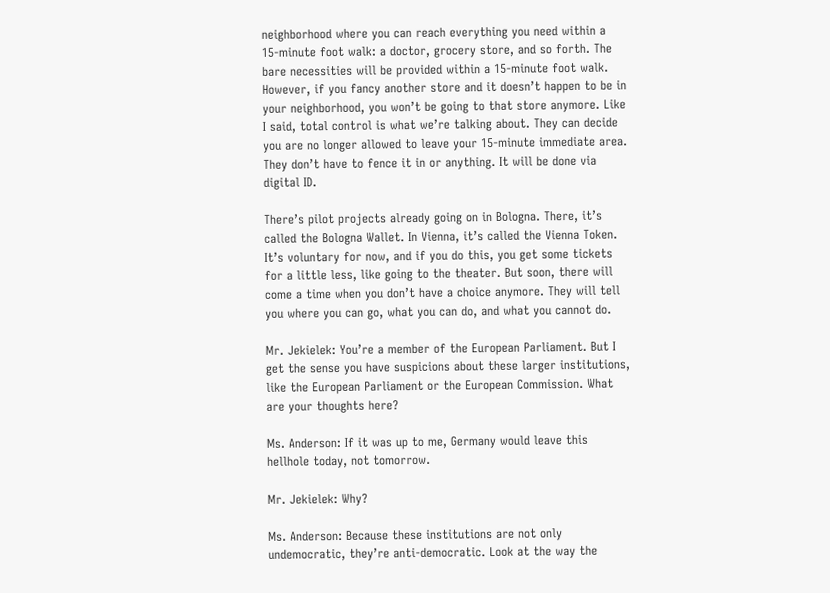neighborhood where you can reach everything you need within a 15-minute foot walk: a doctor, grocery store, and so forth. The bare necessities will be provided within a 15-minute foot walk. However, if you fancy another store and it doesn’t happen to be in your neighborhood, you won’t be going to that store anymore. Like I said, total control is what we’re talking about. They can decide you are no longer allowed to leave your 15-minute immediate area. They don’t have to fence it in or anything. It will be done via digital ID.

There’s pilot projects already going on in Bologna. There, it’s called the Bologna Wallet. In Vienna, it’s called the Vienna Token. It’s voluntary for now, and if you do this, you get some tickets for a little less, like going to the theater. But soon, there will come a time when you don’t have a choice anymore. They will tell you where you can go, what you can do, and what you cannot do.

Mr. Jekielek: You’re a member of the European Parliament. But I get the sense you have suspicions about these larger institutions, like the European Parliament or the European Commission. What are your thoughts here?

Ms. Anderson: If it was up to me, Germany would leave this hellhole today, not tomorrow.

Mr. Jekielek: Why?

Ms. Anderson: Because these institutions are not only undemocratic, they’re anti-democratic. Look at the way the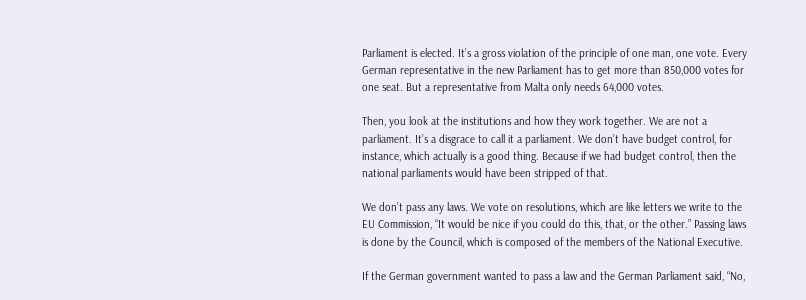Parliament is elected. It’s a gross violation of the principle of one man, one vote. Every German representative in the new Parliament has to get more than 850,000 votes for one seat. But a representative from Malta only needs 64,000 votes.

Then, you look at the institutions and how they work together. We are not a parliament. It’s a disgrace to call it a parliament. We don’t have budget control, for instance, which actually is a good thing. Because if we had budget control, then the national parliaments would have been stripped of that.

We don’t pass any laws. We vote on resolutions, which are like letters we write to the EU Commission, “It would be nice if you could do this, that, or the other.” Passing laws is done by the Council, which is composed of the members of the National Executive.

If the German government wanted to pass a law and the German Parliament said, “No,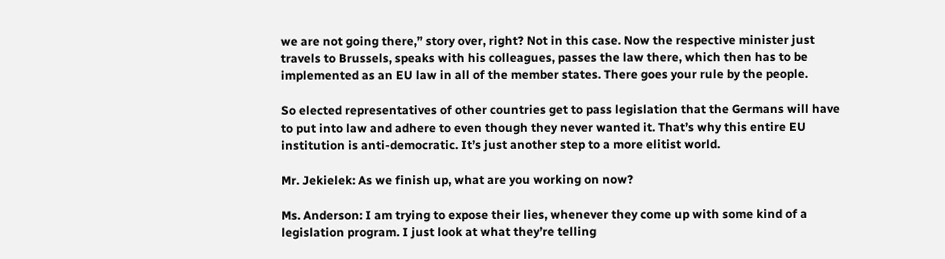we are not going there,” story over, right? Not in this case. Now the respective minister just travels to Brussels, speaks with his colleagues, passes the law there, which then has to be implemented as an EU law in all of the member states. There goes your rule by the people.

So elected representatives of other countries get to pass legislation that the Germans will have to put into law and adhere to even though they never wanted it. That’s why this entire EU institution is anti-democratic. It’s just another step to a more elitist world.

Mr. Jekielek: As we finish up, what are you working on now?

Ms. Anderson: I am trying to expose their lies, whenever they come up with some kind of a legislation program. I just look at what they’re telling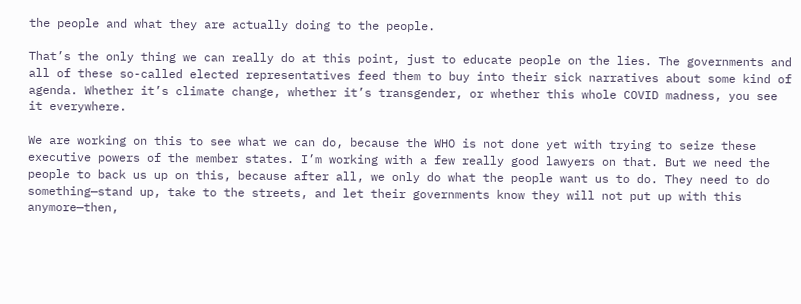the people and what they are actually doing to the people.

That’s the only thing we can really do at this point, just to educate people on the lies. The governments and all of these so-called elected representatives feed them to buy into their sick narratives about some kind of agenda. Whether it’s climate change, whether it’s transgender, or whether this whole COVID madness, you see it everywhere.

We are working on this to see what we can do, because the WHO is not done yet with trying to seize these executive powers of the member states. I’m working with a few really good lawyers on that. But we need the people to back us up on this, because after all, we only do what the people want us to do. They need to do something—stand up, take to the streets, and let their governments know they will not put up with this anymore—then,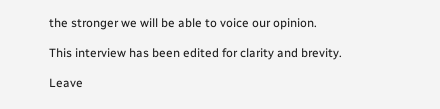the stronger we will be able to voice our opinion.

This interview has been edited for clarity and brevity.

Leave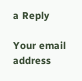a Reply

Your email address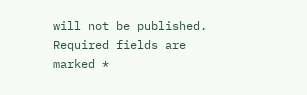will not be published. Required fields are marked *